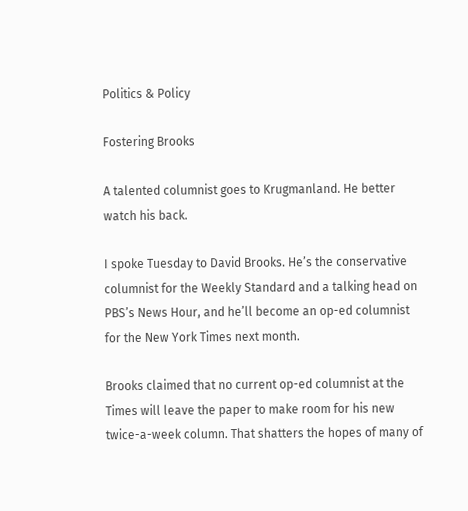Politics & Policy

Fostering Brooks

A talented columnist goes to Krugmanland. He better watch his back.

I spoke Tuesday to David Brooks. He’s the conservative columnist for the Weekly Standard and a talking head on PBS’s News Hour, and he’ll become an op-ed columnist for the New York Times next month.

Brooks claimed that no current op-ed columnist at the Times will leave the paper to make room for his new twice-a-week column. That shatters the hopes of many of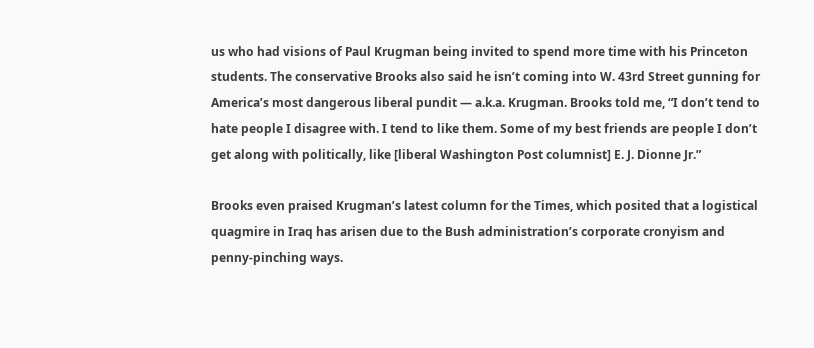us who had visions of Paul Krugman being invited to spend more time with his Princeton students. The conservative Brooks also said he isn’t coming into W. 43rd Street gunning for America’s most dangerous liberal pundit — a.k.a. Krugman. Brooks told me, “I don’t tend to hate people I disagree with. I tend to like them. Some of my best friends are people I don’t get along with politically, like [liberal Washington Post columnist] E. J. Dionne Jr.”

Brooks even praised Krugman’s latest column for the Times, which posited that a logistical quagmire in Iraq has arisen due to the Bush administration’s corporate cronyism and penny-pinching ways.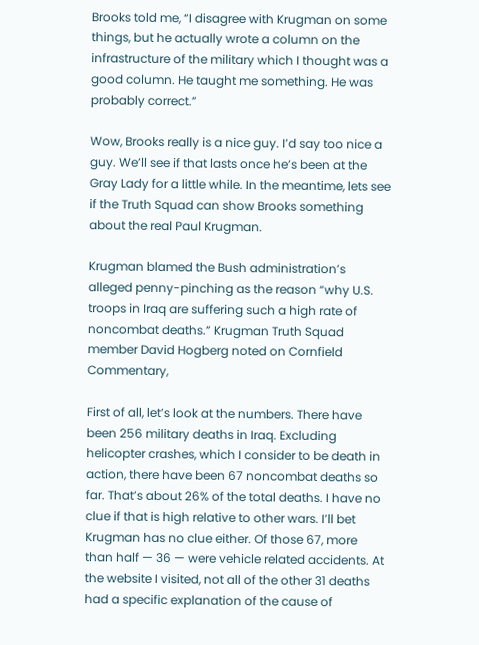Brooks told me, “I disagree with Krugman on some things, but he actually wrote a column on the infrastructure of the military which I thought was a good column. He taught me something. He was probably correct.”

Wow, Brooks really is a nice guy. I’d say too nice a guy. We’ll see if that lasts once he’s been at the Gray Lady for a little while. In the meantime, lets see if the Truth Squad can show Brooks something about the real Paul Krugman.

Krugman blamed the Bush administration’s alleged penny-pinching as the reason “why U.S. troops in Iraq are suffering such a high rate of noncombat deaths.” Krugman Truth Squad member David Hogberg noted on Cornfield Commentary,

First of all, let’s look at the numbers. There have been 256 military deaths in Iraq. Excluding helicopter crashes, which I consider to be death in action, there have been 67 noncombat deaths so far. That’s about 26% of the total deaths. I have no clue if that is high relative to other wars. I’ll bet Krugman has no clue either. Of those 67, more than half — 36 — were vehicle related accidents. At the website I visited, not all of the other 31 deaths had a specific explanation of the cause of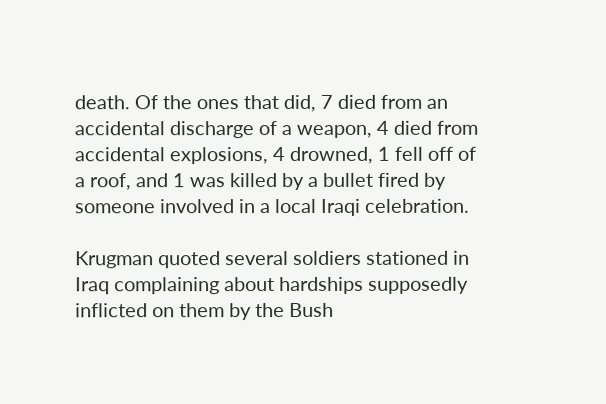death. Of the ones that did, 7 died from an accidental discharge of a weapon, 4 died from accidental explosions, 4 drowned, 1 fell off of a roof, and 1 was killed by a bullet fired by someone involved in a local Iraqi celebration.

Krugman quoted several soldiers stationed in Iraq complaining about hardships supposedly inflicted on them by the Bush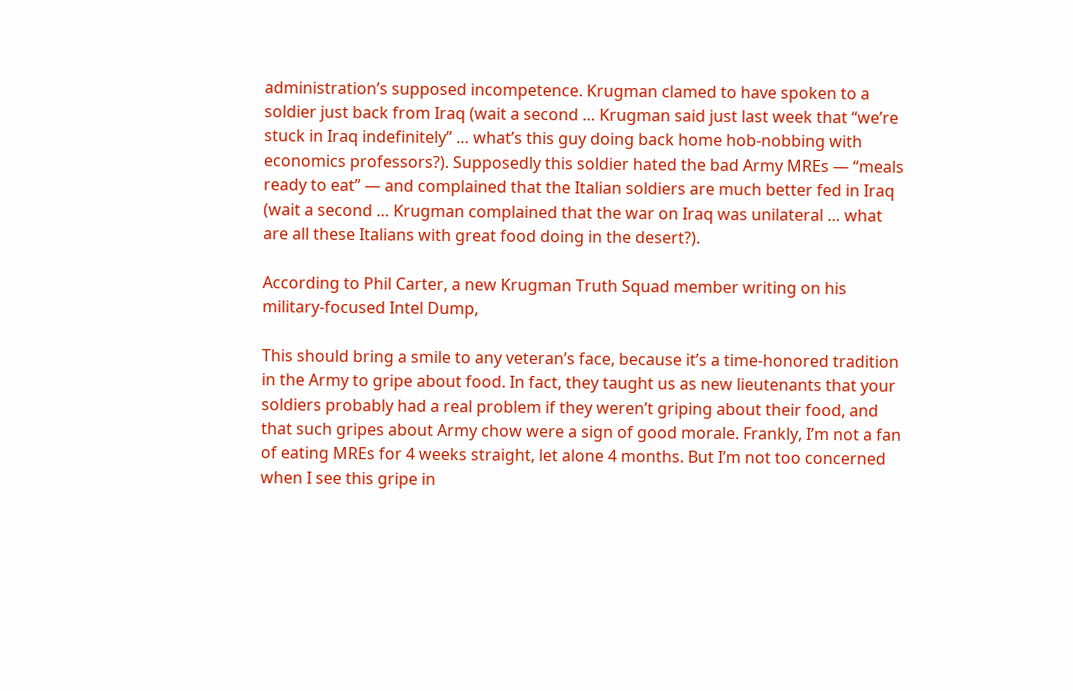administration’s supposed incompetence. Krugman clamed to have spoken to a soldier just back from Iraq (wait a second … Krugman said just last week that “we’re stuck in Iraq indefinitely” … what’s this guy doing back home hob-nobbing with economics professors?). Supposedly this soldier hated the bad Army MREs — “meals ready to eat” — and complained that the Italian soldiers are much better fed in Iraq (wait a second … Krugman complained that the war on Iraq was unilateral … what are all these Italians with great food doing in the desert?).

According to Phil Carter, a new Krugman Truth Squad member writing on his military-focused Intel Dump,

This should bring a smile to any veteran’s face, because it’s a time-honored tradition in the Army to gripe about food. In fact, they taught us as new lieutenants that your soldiers probably had a real problem if they weren’t griping about their food, and that such gripes about Army chow were a sign of good morale. Frankly, I’m not a fan of eating MREs for 4 weeks straight, let alone 4 months. But I’m not too concerned when I see this gripe in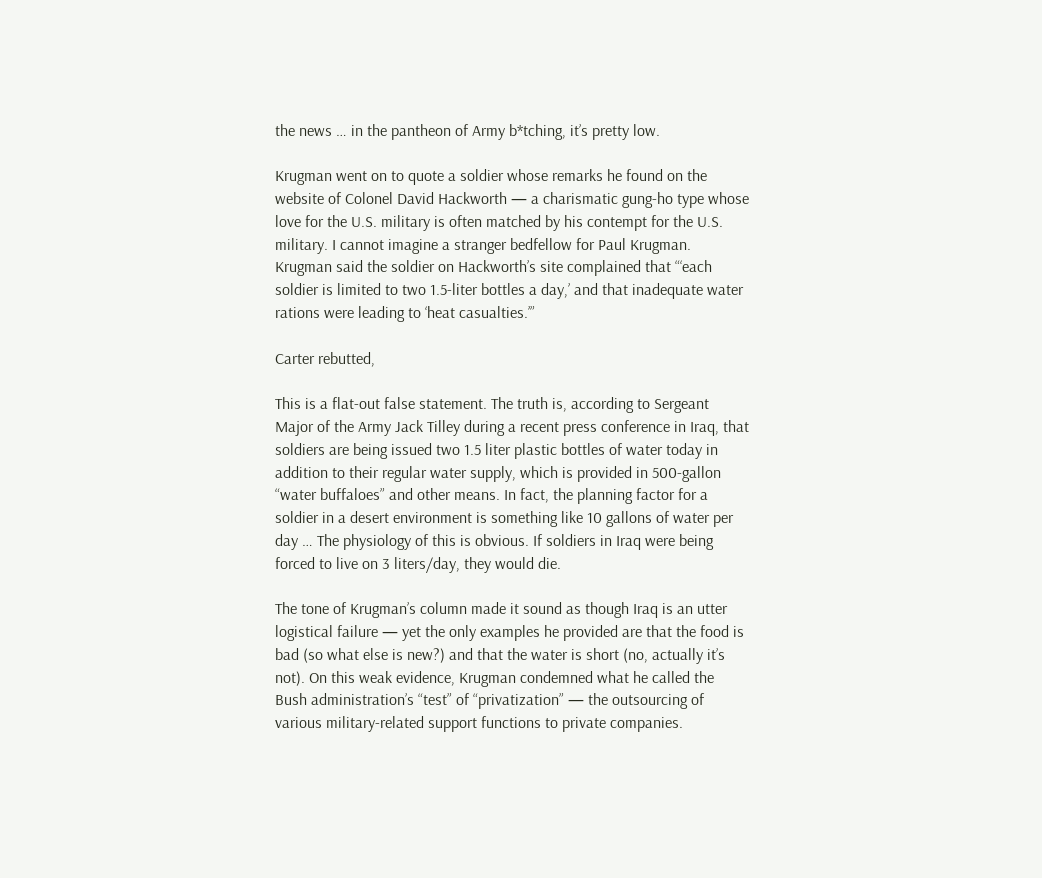the news … in the pantheon of Army b*tching, it’s pretty low.

Krugman went on to quote a soldier whose remarks he found on the website of Colonel David Hackworth — a charismatic gung-ho type whose love for the U.S. military is often matched by his contempt for the U.S. military. I cannot imagine a stranger bedfellow for Paul Krugman. Krugman said the soldier on Hackworth’s site complained that “‘each soldier is limited to two 1.5-liter bottles a day,’ and that inadequate water rations were leading to ‘heat casualties.’”

Carter rebutted,

This is a flat-out false statement. The truth is, according to Sergeant Major of the Army Jack Tilley during a recent press conference in Iraq, that soldiers are being issued two 1.5 liter plastic bottles of water today in addition to their regular water supply, which is provided in 500-gallon “water buffaloes” and other means. In fact, the planning factor for a soldier in a desert environment is something like 10 gallons of water per day … The physiology of this is obvious. If soldiers in Iraq were being forced to live on 3 liters/day, they would die.

The tone of Krugman’s column made it sound as though Iraq is an utter logistical failure — yet the only examples he provided are that the food is bad (so what else is new?) and that the water is short (no, actually it’s not). On this weak evidence, Krugman condemned what he called the Bush administration’s “test” of “privatization” — the outsourcing of various military-related support functions to private companies.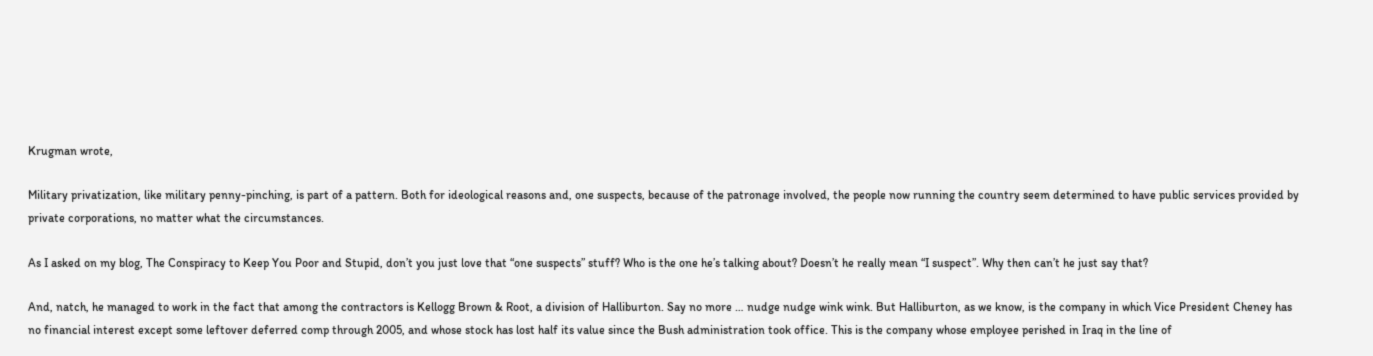Krugman wrote,

Military privatization, like military penny-pinching, is part of a pattern. Both for ideological reasons and, one suspects, because of the patronage involved, the people now running the country seem determined to have public services provided by private corporations, no matter what the circumstances.

As I asked on my blog, The Conspiracy to Keep You Poor and Stupid, don’t you just love that “one suspects” stuff? Who is the one he’s talking about? Doesn’t he really mean “I suspect”. Why then can’t he just say that?

And, natch, he managed to work in the fact that among the contractors is Kellogg Brown & Root, a division of Halliburton. Say no more … nudge nudge wink wink. But Halliburton, as we know, is the company in which Vice President Cheney has no financial interest except some leftover deferred comp through 2005, and whose stock has lost half its value since the Bush administration took office. This is the company whose employee perished in Iraq in the line of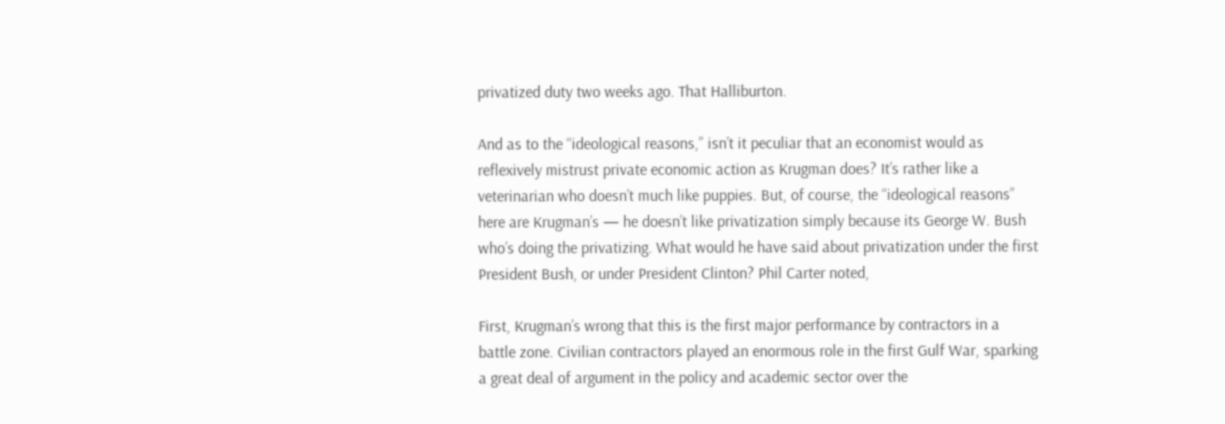privatized duty two weeks ago. That Halliburton.

And as to the “ideological reasons,” isn’t it peculiar that an economist would as reflexively mistrust private economic action as Krugman does? It’s rather like a veterinarian who doesn’t much like puppies. But, of course, the “ideological reasons” here are Krugman’s — he doesn’t like privatization simply because its George W. Bush who’s doing the privatizing. What would he have said about privatization under the first President Bush, or under President Clinton? Phil Carter noted,

First, Krugman’s wrong that this is the first major performance by contractors in a battle zone. Civilian contractors played an enormous role in the first Gulf War, sparking a great deal of argument in the policy and academic sector over the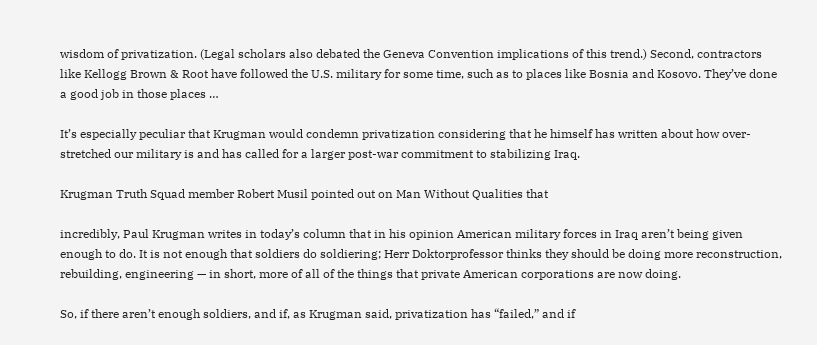wisdom of privatization. (Legal scholars also debated the Geneva Convention implications of this trend.) Second, contractors like Kellogg Brown & Root have followed the U.S. military for some time, such as to places like Bosnia and Kosovo. They’ve done a good job in those places …

It’s especially peculiar that Krugman would condemn privatization considering that he himself has written about how over-stretched our military is and has called for a larger post-war commitment to stabilizing Iraq.

Krugman Truth Squad member Robert Musil pointed out on Man Without Qualities that

incredibly, Paul Krugman writes in today’s column that in his opinion American military forces in Iraq aren’t being given enough to do. It is not enough that soldiers do soldiering; Herr Doktorprofessor thinks they should be doing more reconstruction, rebuilding, engineering — in short, more of all of the things that private American corporations are now doing.

So, if there aren’t enough soldiers, and if, as Krugman said, privatization has “failed,” and if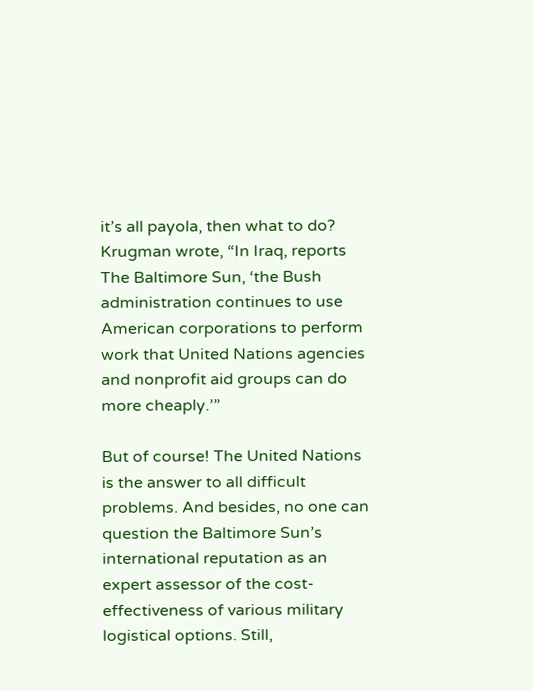it’s all payola, then what to do? Krugman wrote, “In Iraq, reports The Baltimore Sun, ‘the Bush administration continues to use American corporations to perform work that United Nations agencies and nonprofit aid groups can do more cheaply.’”

But of course! The United Nations is the answer to all difficult problems. And besides, no one can question the Baltimore Sun’s international reputation as an expert assessor of the cost-effectiveness of various military logistical options. Still,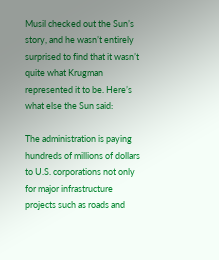Musil checked out the Sun’s story, and he wasn’t entirely surprised to find that it wasn’t quite what Krugman represented it to be. Here’s what else the Sun said:

The administration is paying hundreds of millions of dollars to U.S. corporations not only for major infrastructure projects such as roads and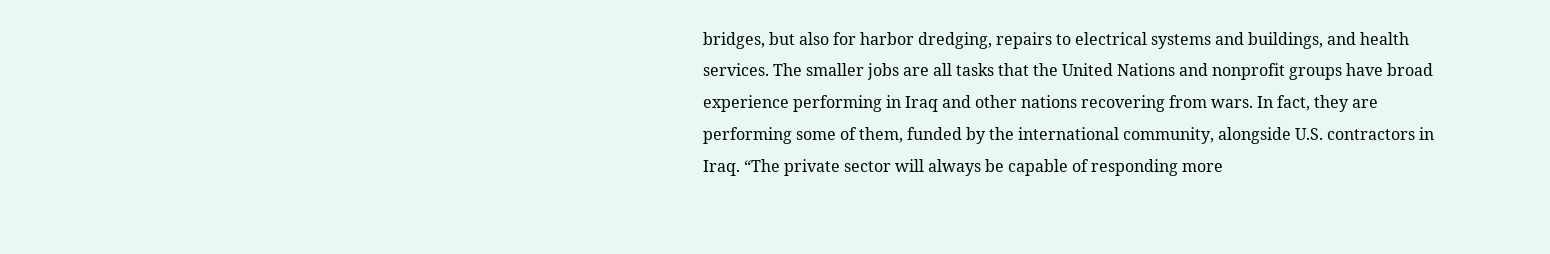bridges, but also for harbor dredging, repairs to electrical systems and buildings, and health services. The smaller jobs are all tasks that the United Nations and nonprofit groups have broad experience performing in Iraq and other nations recovering from wars. In fact, they are performing some of them, funded by the international community, alongside U.S. contractors in Iraq. “The private sector will always be capable of responding more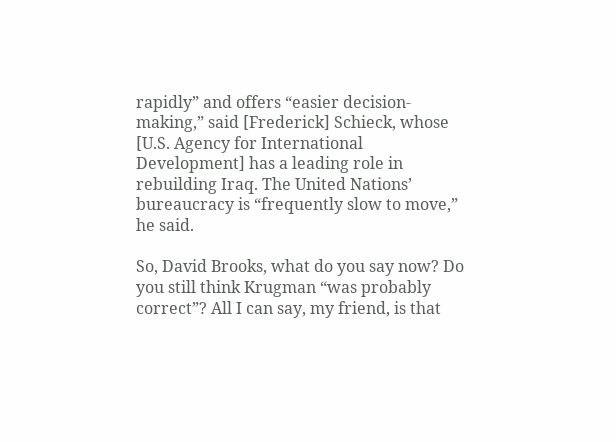rapidly” and offers “easier decision-making,” said [Frederick] Schieck, whose [U.S. Agency for International Development] has a leading role in rebuilding Iraq. The United Nations’ bureaucracy is “frequently slow to move,” he said.

So, David Brooks, what do you say now? Do you still think Krugman “was probably correct”? All I can say, my friend, is that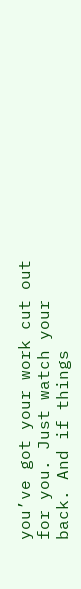you’ve got your work cut out for you. Just watch your back. And if things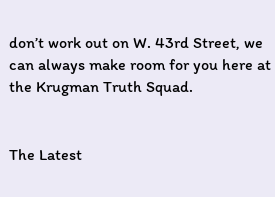don’t work out on W. 43rd Street, we can always make room for you here at the Krugman Truth Squad.


The Latest